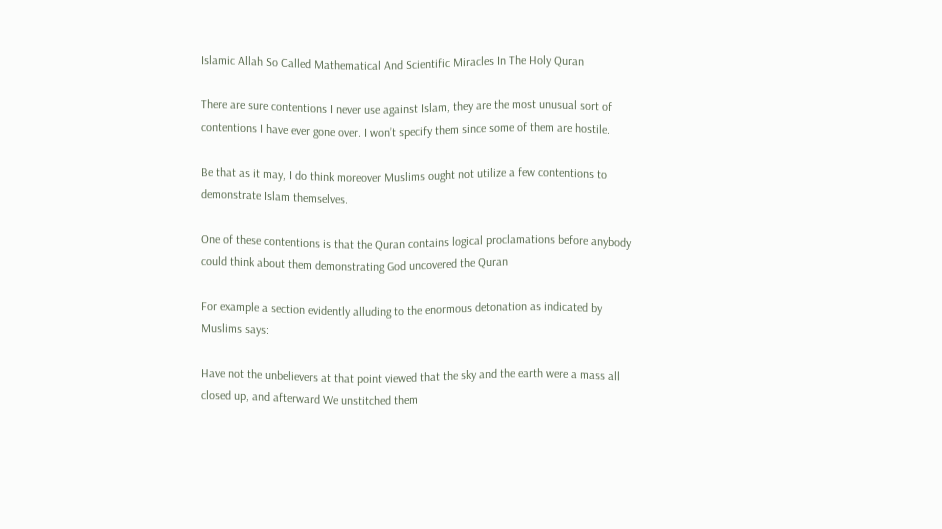Islamic Allah So Called Mathematical And Scientific Miracles In The Holy Quran

There are sure contentions I never use against Islam, they are the most unusual sort of contentions I have ever gone over. I won’t specify them since some of them are hostile.

Be that as it may, I do think moreover Muslims ought not utilize a few contentions to demonstrate Islam themselves.

One of these contentions is that the Quran contains logical proclamations before anybody could think about them demonstrating God uncovered the Quran

For example a section evidently alluding to the enormous detonation as indicated by Muslims says:

Have not the unbelievers at that point viewed that the sky and the earth were a mass all closed up, and afterward We unstitched them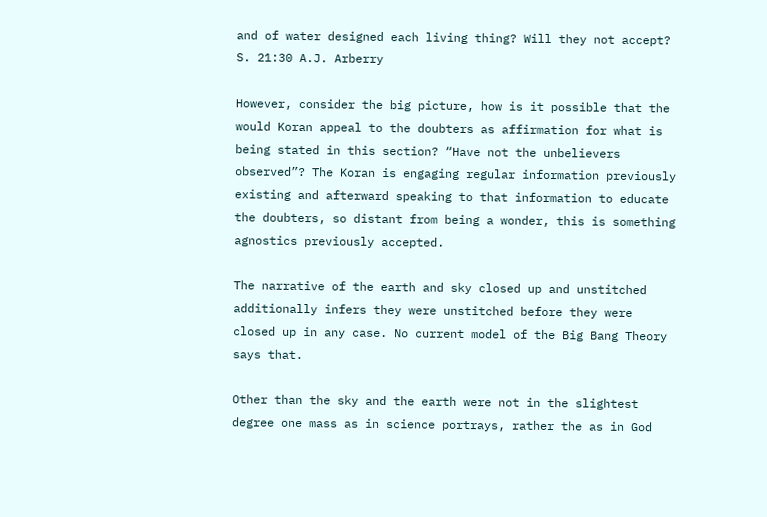and of water designed each living thing? Will they not accept? S. 21:30 A.J. Arberry

However, consider the big picture, how is it possible that the would Koran appeal to the doubters as affirmation for what is being stated in this section? “Have not the unbelievers observed”? The Koran is engaging regular information previously existing and afterward speaking to that information to educate the doubters, so distant from being a wonder, this is something agnostics previously accepted.

The narrative of the earth and sky closed up and unstitched additionally infers they were unstitched before they were closed up in any case. No current model of the Big Bang Theory says that.

Other than the sky and the earth were not in the slightest degree one mass as in science portrays, rather the as in God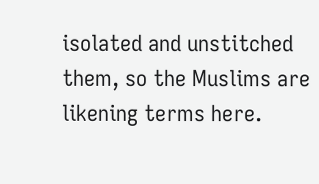isolated and unstitched them, so the Muslims are likening terms here.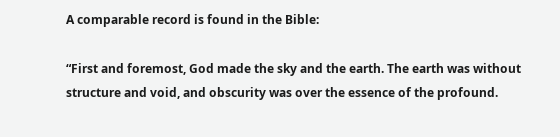A comparable record is found in the Bible:

“First and foremost, God made the sky and the earth. The earth was without structure and void, and obscurity was over the essence of the profound.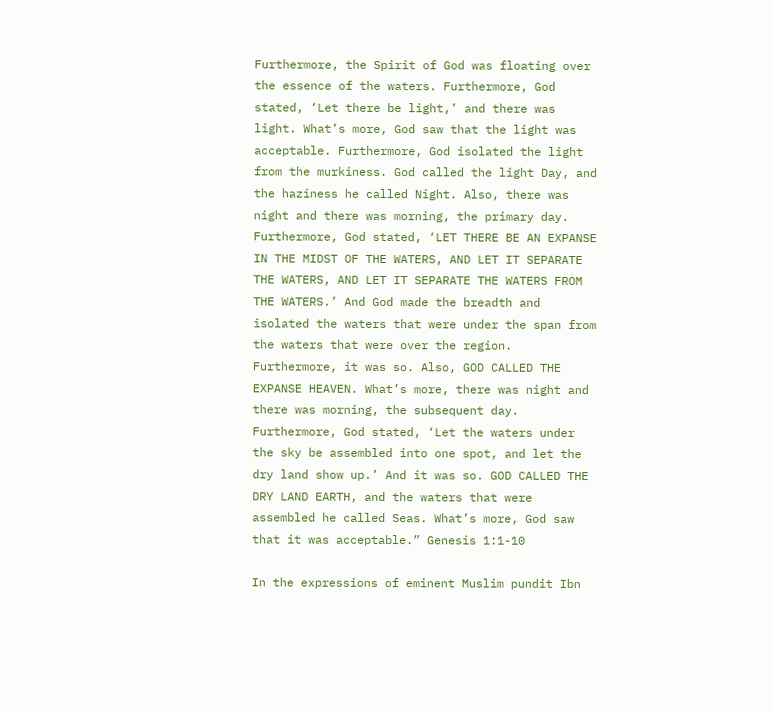Furthermore, the Spirit of God was floating over the essence of the waters. Furthermore, God stated, ‘Let there be light,’ and there was light. What’s more, God saw that the light was acceptable. Furthermore, God isolated the light from the murkiness. God called the light Day, and the haziness he called Night. Also, there was night and there was morning, the primary day. Furthermore, God stated, ‘LET THERE BE AN EXPANSE IN THE MIDST OF THE WATERS, AND LET IT SEPARATE THE WATERS, AND LET IT SEPARATE THE WATERS FROM THE WATERS.’ And God made the breadth and isolated the waters that were under the span from the waters that were over the region. Furthermore, it was so. Also, GOD CALLED THE EXPANSE HEAVEN. What’s more, there was night and there was morning, the subsequent day. Furthermore, God stated, ‘Let the waters under the sky be assembled into one spot, and let the dry land show up.’ And it was so. GOD CALLED THE DRY LAND EARTH, and the waters that were assembled he called Seas. What’s more, God saw that it was acceptable.” Genesis 1:1-10

In the expressions of eminent Muslim pundit Ibn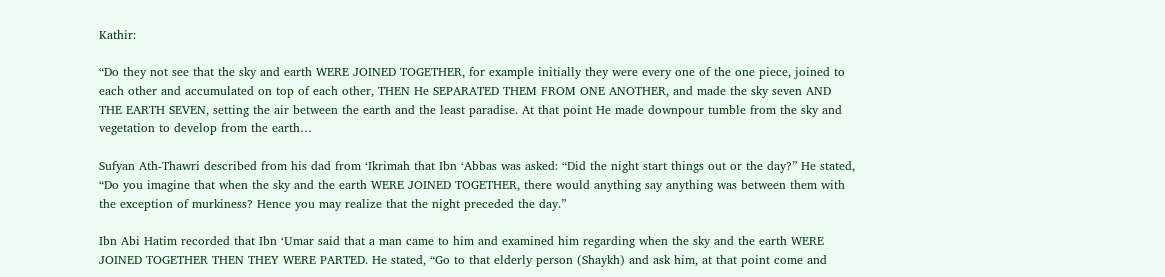Kathir:

“Do they not see that the sky and earth WERE JOINED TOGETHER, for example initially they were every one of the one piece, joined to each other and accumulated on top of each other, THEN He SEPARATED THEM FROM ONE ANOTHER, and made the sky seven AND THE EARTH SEVEN, setting the air between the earth and the least paradise. At that point He made downpour tumble from the sky and vegetation to develop from the earth…

Sufyan Ath-Thawri described from his dad from ‘Ikrimah that Ibn ‘Abbas was asked: “Did the night start things out or the day?” He stated, “Do you imagine that when the sky and the earth WERE JOINED TOGETHER, there would anything say anything was between them with the exception of murkiness? Hence you may realize that the night preceded the day.”

Ibn Abi Hatim recorded that Ibn ‘Umar said that a man came to him and examined him regarding when the sky and the earth WERE JOINED TOGETHER THEN THEY WERE PARTED. He stated, “Go to that elderly person (Shaykh) and ask him, at that point come and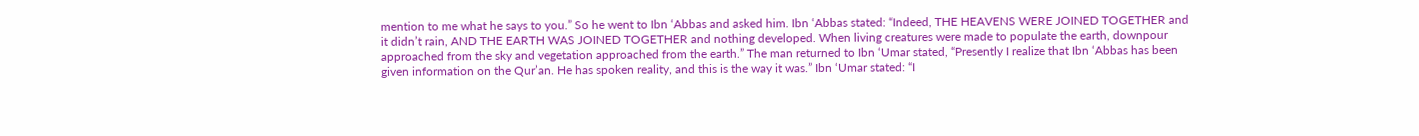mention to me what he says to you.” So he went to Ibn ‘Abbas and asked him. Ibn ‘Abbas stated: “Indeed, THE HEAVENS WERE JOINED TOGETHER and it didn’t rain, AND THE EARTH WAS JOINED TOGETHER and nothing developed. When living creatures were made to populate the earth, downpour approached from the sky and vegetation approached from the earth.” The man returned to Ibn ‘Umar stated, “Presently I realize that Ibn ‘Abbas has been given information on the Qur’an. He has spoken reality, and this is the way it was.” Ibn ‘Umar stated: “I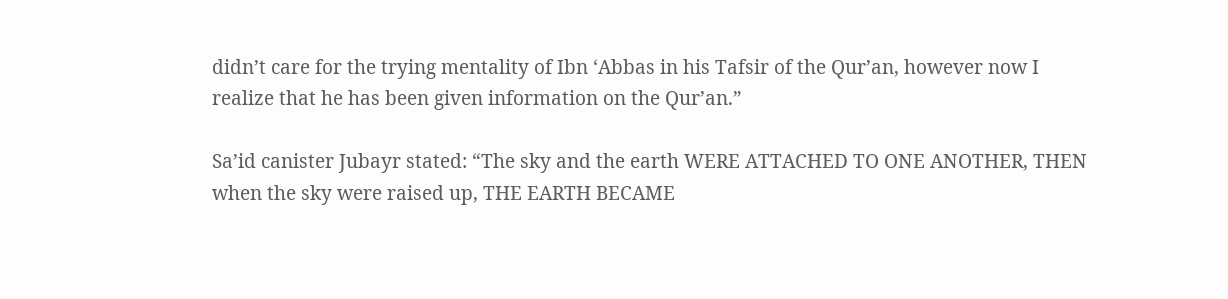didn’t care for the trying mentality of Ibn ‘Abbas in his Tafsir of the Qur’an, however now I realize that he has been given information on the Qur’an.”

Sa’id canister Jubayr stated: “The sky and the earth WERE ATTACHED TO ONE ANOTHER, THEN when the sky were raised up, THE EARTH BECAME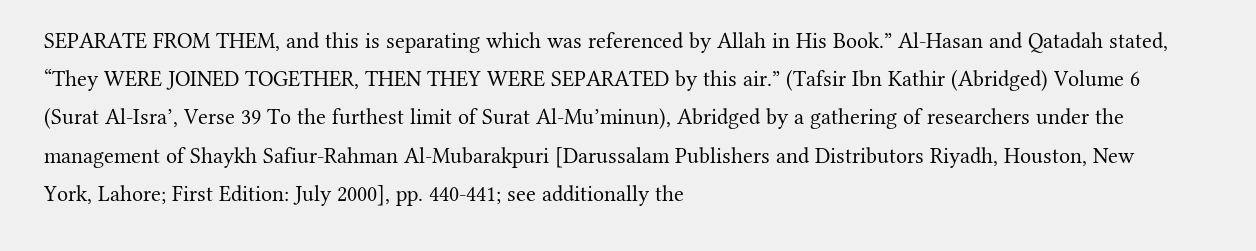SEPARATE FROM THEM, and this is separating which was referenced by Allah in His Book.” Al-Hasan and Qatadah stated, “They WERE JOINED TOGETHER, THEN THEY WERE SEPARATED by this air.” (Tafsir Ibn Kathir (Abridged) Volume 6 (Surat Al-Isra’, Verse 39 To the furthest limit of Surat Al-Mu’minun), Abridged by a gathering of researchers under the management of Shaykh Safiur-Rahman Al-Mubarakpuri [Darussalam Publishers and Distributors Riyadh, Houston, New York, Lahore; First Edition: July 2000], pp. 440-441; see additionally the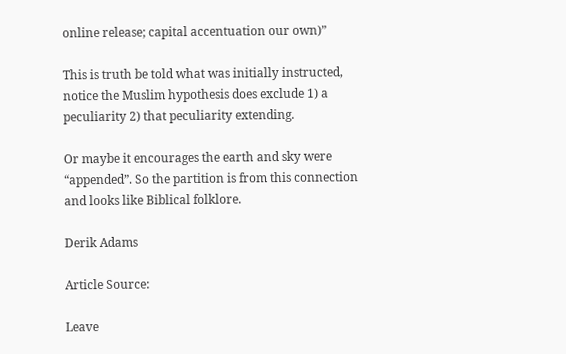online release; capital accentuation our own)”

This is truth be told what was initially instructed, notice the Muslim hypothesis does exclude 1) a peculiarity 2) that peculiarity extending.

Or maybe it encourages the earth and sky were “appended”. So the partition is from this connection and looks like Biblical folklore.

Derik Adams

Article Source:

Leave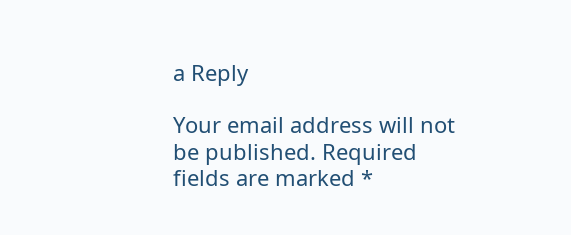a Reply

Your email address will not be published. Required fields are marked *